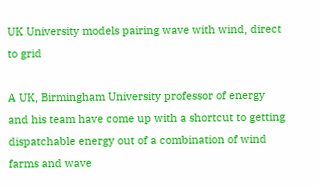UK University models pairing wave with wind, direct to grid

A UK, Birmingham University professor of energy and his team have come up with a shortcut to getting dispatchable energy out of a combination of wind farms and wave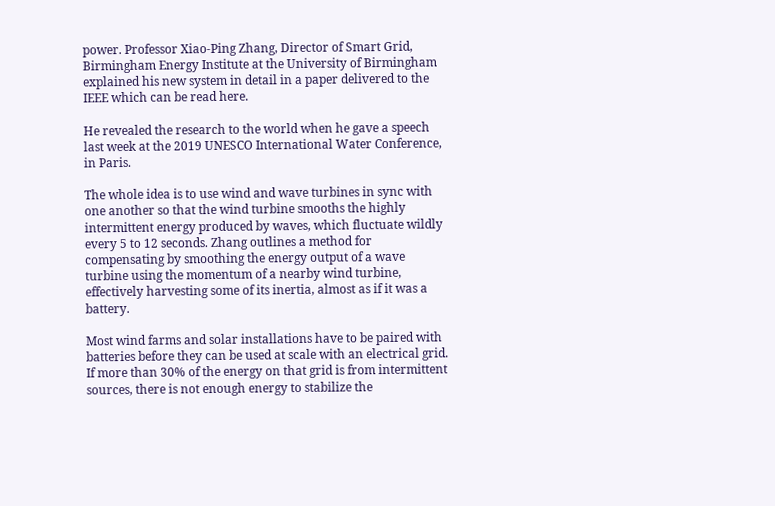power. Professor Xiao-Ping Zhang, Director of Smart Grid, Birmingham Energy Institute at the University of Birmingham explained his new system in detail in a paper delivered to the IEEE which can be read here.

He revealed the research to the world when he gave a speech last week at the 2019 UNESCO International Water Conference, in Paris.

The whole idea is to use wind and wave turbines in sync with one another so that the wind turbine smooths the highly intermittent energy produced by waves, which fluctuate wildly every 5 to 12 seconds. Zhang outlines a method for compensating by smoothing the energy output of a wave turbine using the momentum of a nearby wind turbine, effectively harvesting some of its inertia, almost as if it was a battery.

Most wind farms and solar installations have to be paired with batteries before they can be used at scale with an electrical grid. If more than 30% of the energy on that grid is from intermittent sources, there is not enough energy to stabilize the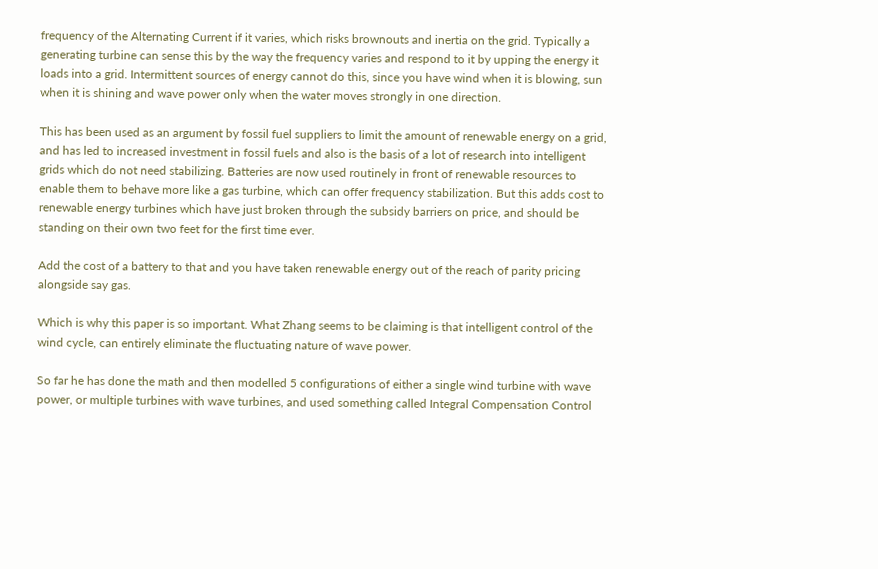frequency of the Alternating Current if it varies, which risks brownouts and inertia on the grid. Typically a generating turbine can sense this by the way the frequency varies and respond to it by upping the energy it loads into a grid. Intermittent sources of energy cannot do this, since you have wind when it is blowing, sun when it is shining and wave power only when the water moves strongly in one direction.

This has been used as an argument by fossil fuel suppliers to limit the amount of renewable energy on a grid, and has led to increased investment in fossil fuels and also is the basis of a lot of research into intelligent grids which do not need stabilizing. Batteries are now used routinely in front of renewable resources to enable them to behave more like a gas turbine, which can offer frequency stabilization. But this adds cost to renewable energy turbines which have just broken through the subsidy barriers on price, and should be standing on their own two feet for the first time ever.

Add the cost of a battery to that and you have taken renewable energy out of the reach of parity pricing alongside say gas.

Which is why this paper is so important. What Zhang seems to be claiming is that intelligent control of the wind cycle, can entirely eliminate the fluctuating nature of wave power.

So far he has done the math and then modelled 5 configurations of either a single wind turbine with wave power, or multiple turbines with wave turbines, and used something called Integral Compensation Control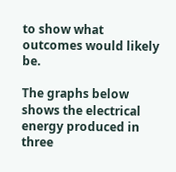to show what outcomes would likely be.

The graphs below shows the electrical energy produced in three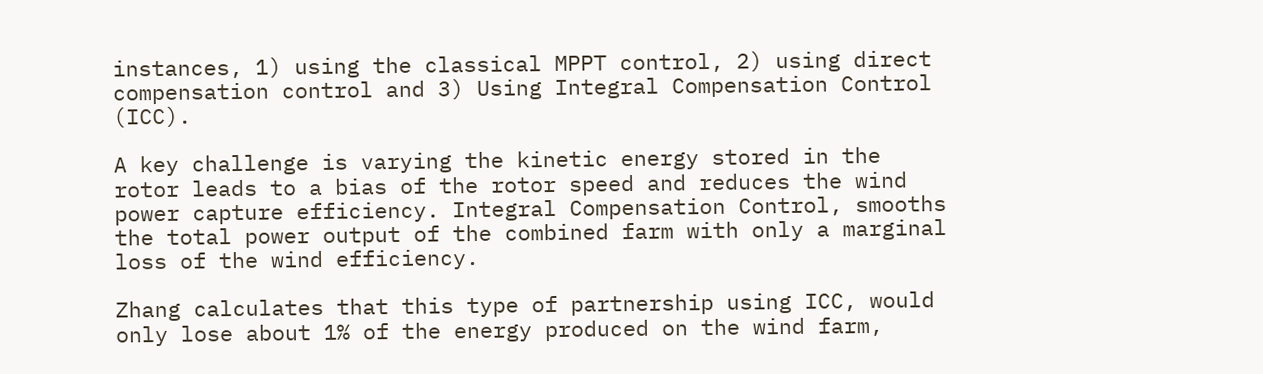instances, 1) using the classical MPPT control, 2) using direct compensation control and 3) Using Integral Compensation Control (ICC).

A key challenge is varying the kinetic energy stored in the rotor leads to a bias of the rotor speed and reduces the wind power capture efficiency. Integral Compensation Control, smooths the total power output of the combined farm with only a marginal loss of the wind efficiency.

Zhang calculates that this type of partnership using ICC, would only lose about 1% of the energy produced on the wind farm,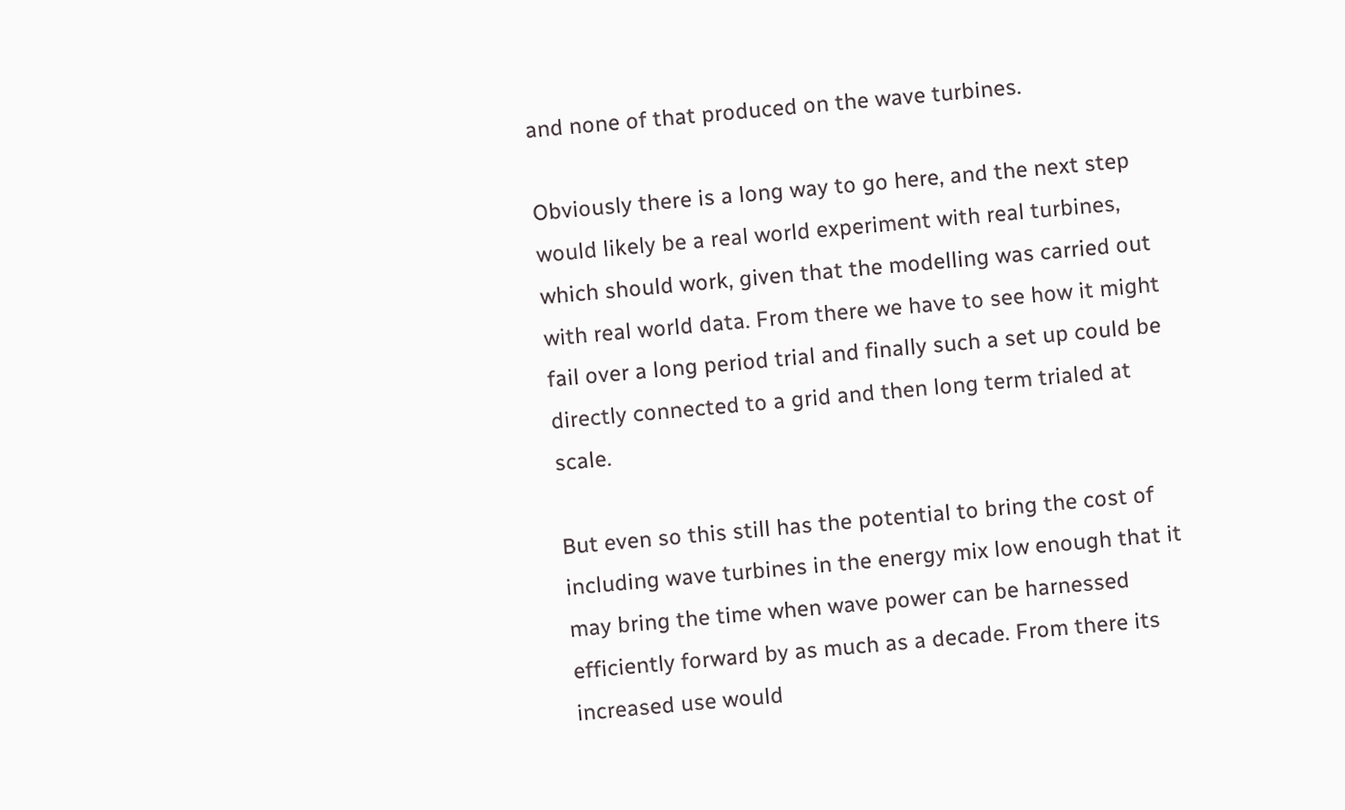and none of that produced on the wave turbines.

Obviously there is a long way to go here, and the next step would likely be a real world experiment with real turbines, which should work, given that the modelling was carried out with real world data. From there we have to see how it might fail over a long period trial and finally such a set up could be directly connected to a grid and then long term trialed at scale.

But even so this still has the potential to bring the cost of including wave turbines in the energy mix low enough that it may bring the time when wave power can be harnessed efficiently forward by as much as a decade. From there its increased use would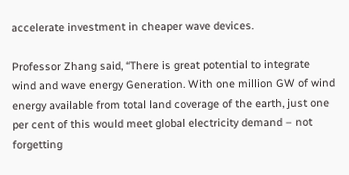accelerate investment in cheaper wave devices.

Professor Zhang said, “There is great potential to integrate wind and wave energy Generation. With one million GW of wind energy available from total land coverage of the earth, just one per cent of this would meet global electricity demand – not forgetting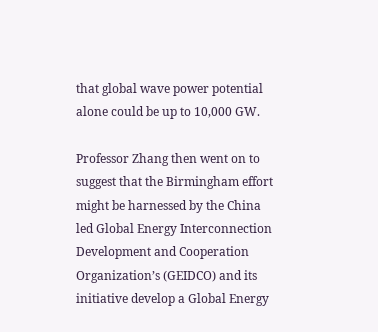that global wave power potential alone could be up to 10,000 GW.

Professor Zhang then went on to suggest that the Birmingham effort might be harnessed by the China led Global Energy Interconnection Development and Cooperation Organization’s (GEIDCO) and its initiative develop a Global Energy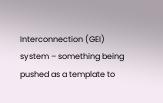Interconnection (GEI) system – something being pushed as a template to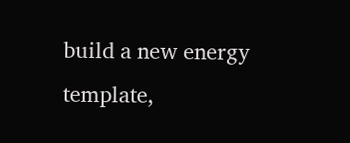build a new energy template,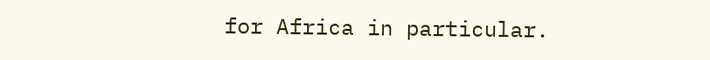for Africa in particular.